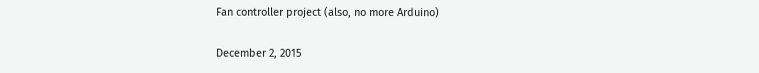Fan controller project (also, no more Arduino)

December 2, 2015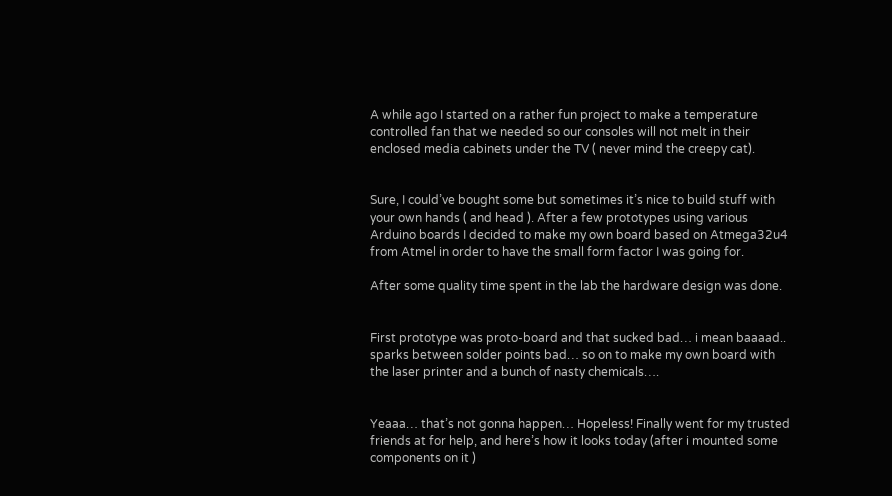A while ago I started on a rather fun project to make a temperature controlled fan that we needed so our consoles will not melt in their enclosed media cabinets under the TV ( never mind the creepy cat).


Sure, I could’ve bought some but sometimes it’s nice to build stuff with your own hands ( and head ). After a few prototypes using various Arduino boards I decided to make my own board based on Atmega32u4 from Atmel in order to have the small form factor I was going for.

After some quality time spent in the lab the hardware design was done.


First prototype was proto-board and that sucked bad… i mean baaaad..  sparks between solder points bad… so on to make my own board with the laser printer and a bunch of nasty chemicals….


Yeaaa… that’s not gonna happen… Hopeless! Finally went for my trusted friends at for help, and here’s how it looks today (after i mounted some components on it )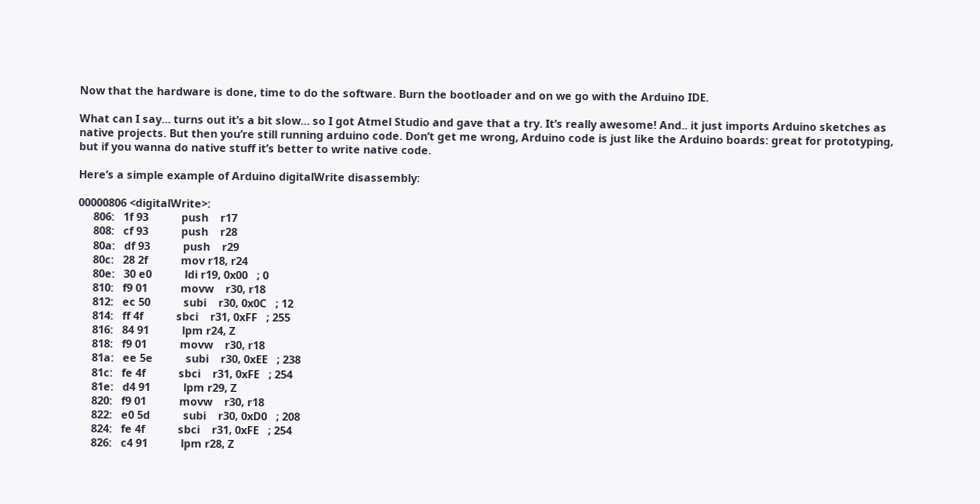Now that the hardware is done, time to do the software. Burn the bootloader and on we go with the Arduino IDE.

What can I say… turns out it’s a bit slow… so I got Atmel Studio and gave that a try. It’s really awesome! And.. it just imports Arduino sketches as native projects. But then you’re still running arduino code. Don’t get me wrong, Arduino code is just like the Arduino boards: great for prototyping, but if you wanna do native stuff it’s better to write native code.

Here’s a simple example of Arduino digitalWrite disassembly:

00000806 <digitalWrite>:
     806:   1f 93           push    r17
     808:   cf 93           push    r28
     80a:   df 93           push    r29
     80c:   28 2f           mov r18, r24
     80e:   30 e0           ldi r19, 0x00   ; 0
     810:   f9 01           movw    r30, r18
     812:   ec 50           subi    r30, 0x0C   ; 12
     814:   ff 4f           sbci    r31, 0xFF   ; 255
     816:   84 91           lpm r24, Z
     818:   f9 01           movw    r30, r18
     81a:   ee 5e           subi    r30, 0xEE   ; 238
     81c:   fe 4f           sbci    r31, 0xFE   ; 254
     81e:   d4 91           lpm r29, Z
     820:   f9 01           movw    r30, r18
     822:   e0 5d           subi    r30, 0xD0   ; 208
     824:   fe 4f           sbci    r31, 0xFE   ; 254
     826:   c4 91           lpm r28, Z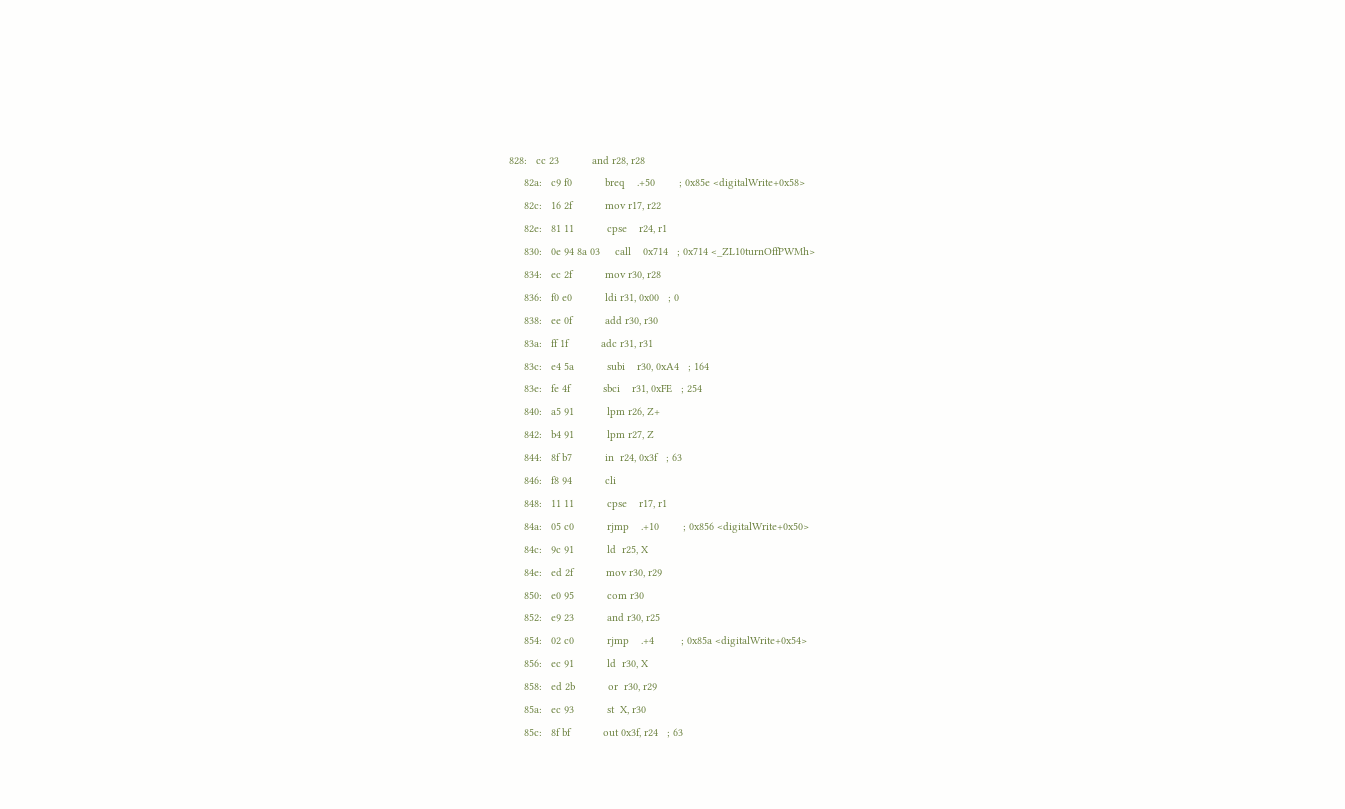828:   cc 23           and r28, r28
     82a:   c9 f0           breq    .+50        ; 0x85e <digitalWrite+0x58>
     82c:   16 2f           mov r17, r22
     82e:   81 11           cpse    r24, r1
     830:   0e 94 8a 03     call    0x714   ; 0x714 <_ZL10turnOffPWMh>
     834:   ec 2f           mov r30, r28
     836:   f0 e0           ldi r31, 0x00   ; 0
     838:   ee 0f           add r30, r30
     83a:   ff 1f           adc r31, r31
     83c:   e4 5a           subi    r30, 0xA4   ; 164
     83e:   fe 4f           sbci    r31, 0xFE   ; 254
     840:   a5 91           lpm r26, Z+
     842:   b4 91           lpm r27, Z
     844:   8f b7           in  r24, 0x3f   ; 63
     846:   f8 94           cli
     848:   11 11           cpse    r17, r1
     84a:   05 c0           rjmp    .+10        ; 0x856 <digitalWrite+0x50>
     84c:   9c 91           ld  r25, X
     84e:   ed 2f           mov r30, r29
     850:   e0 95           com r30
     852:   e9 23           and r30, r25
     854:   02 c0           rjmp    .+4         ; 0x85a <digitalWrite+0x54>
     856:   ec 91           ld  r30, X
     858:   ed 2b           or  r30, r29
     85a:   ec 93           st  X, r30
     85c:   8f bf           out 0x3f, r24   ; 63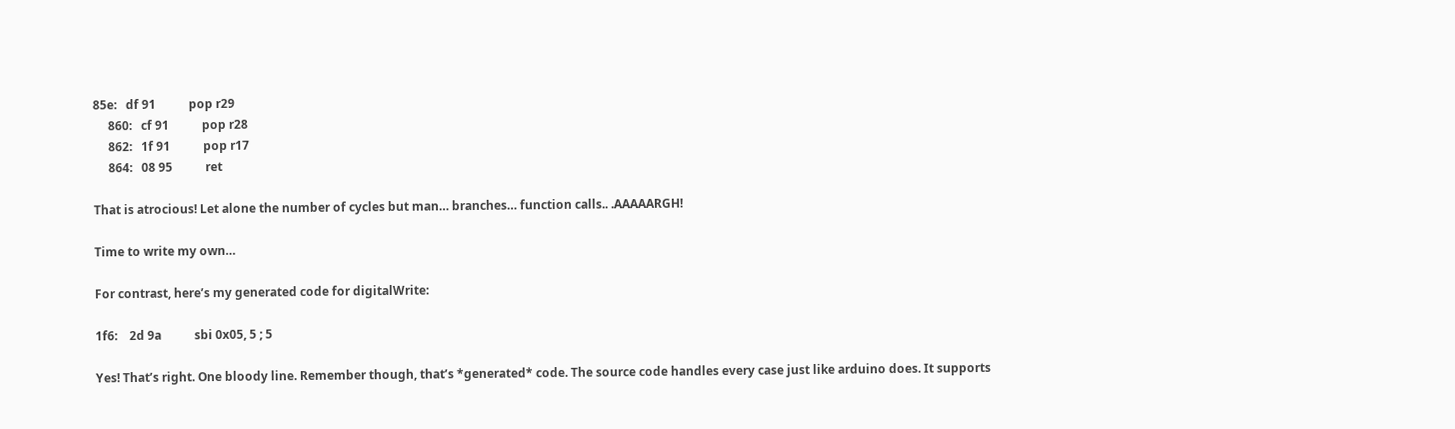85e:   df 91           pop r29
     860:   cf 91           pop r28
     862:   1f 91           pop r17
     864:   08 95           ret

That is atrocious! Let alone the number of cycles but man… branches… function calls.. .AAAAARGH!

Time to write my own…

For contrast, here’s my generated code for digitalWrite:

1f6:    2d 9a           sbi 0x05, 5 ; 5

Yes! That’s right. One bloody line. Remember though, that’s *generated* code. The source code handles every case just like arduino does. It supports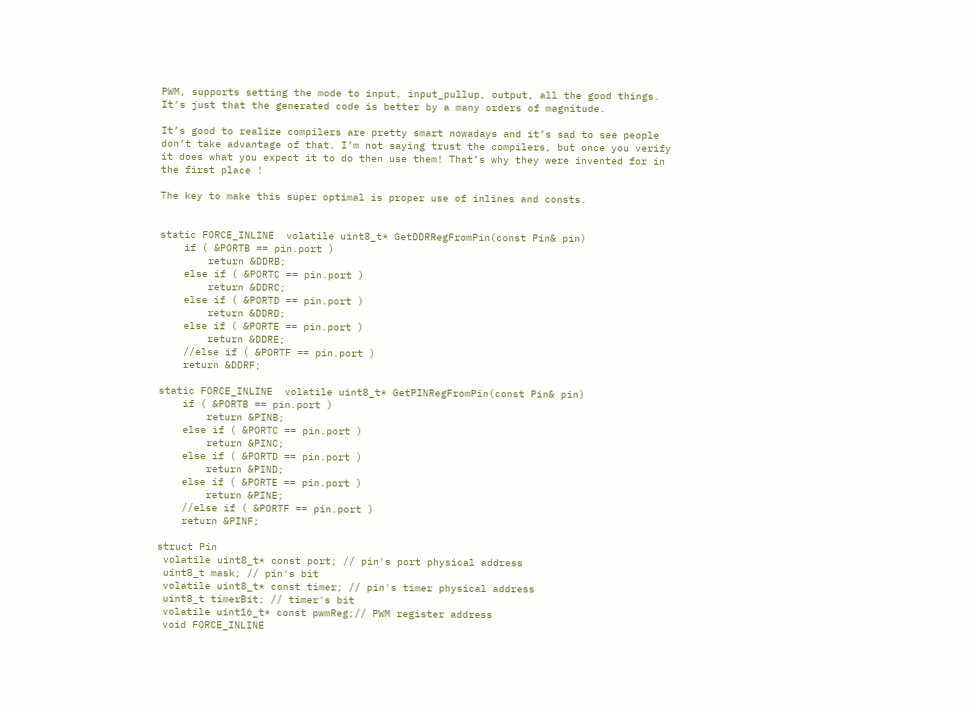PWM, supports setting the mode to input, input_pullup, output, all the good things. It’s just that the generated code is better by a many orders of magnitude.

It’s good to realize compilers are pretty smart nowadays and it’s sad to see people don’t take advantage of that. I’m not saying trust the compilers, but once you verify it does what you expect it to do then use them! That’s why they were invented for in the first place !

The key to make this super optimal is proper use of inlines and consts.


static FORCE_INLINE  volatile uint8_t* GetDDRRegFromPin(const Pin& pin)
    if ( &PORTB == pin.port )
        return &DDRB;
    else if ( &PORTC == pin.port )
        return &DDRC;
    else if ( &PORTD == pin.port )
        return &DDRD;
    else if ( &PORTE == pin.port )
        return &DDRE;
    //else if ( &PORTF == pin.port )
    return &DDRF;

static FORCE_INLINE  volatile uint8_t* GetPINRegFromPin(const Pin& pin)
    if ( &PORTB == pin.port )
        return &PINB;
    else if ( &PORTC == pin.port )
        return &PINC;
    else if ( &PORTD == pin.port )
        return &PIND;
    else if ( &PORTE == pin.port )
        return &PINE;
    //else if ( &PORTF == pin.port )
    return &PINF;

struct Pin
 volatile uint8_t* const port; // pin's port physical address
 uint8_t mask; // pin's bit
 volatile uint8_t* const timer; // pin's timer physical address
 uint8_t timerBit; // timer's bit
 volatile uint16_t* const pwmReg;// PWM register address
 void FORCE_INLINE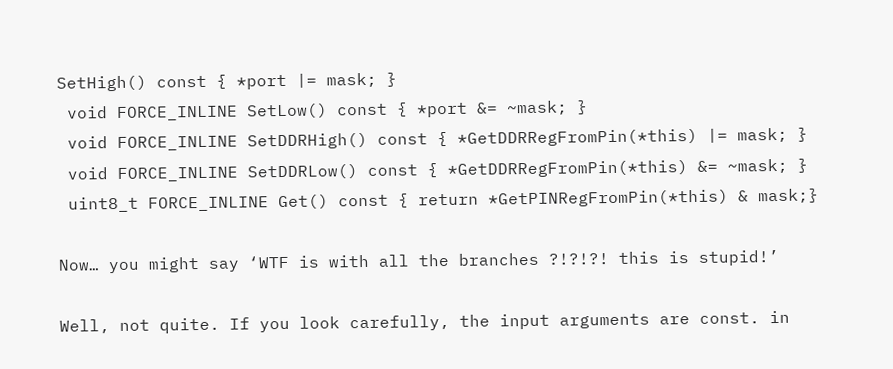SetHigh() const { *port |= mask; }
 void FORCE_INLINE SetLow() const { *port &= ~mask; }
 void FORCE_INLINE SetDDRHigh() const { *GetDDRRegFromPin(*this) |= mask; }
 void FORCE_INLINE SetDDRLow() const { *GetDDRRegFromPin(*this) &= ~mask; }
 uint8_t FORCE_INLINE Get() const { return *GetPINRegFromPin(*this) & mask;}

Now… you might say ‘WTF is with all the branches ?!?!?! this is stupid!’

Well, not quite. If you look carefully, the input arguments are const. in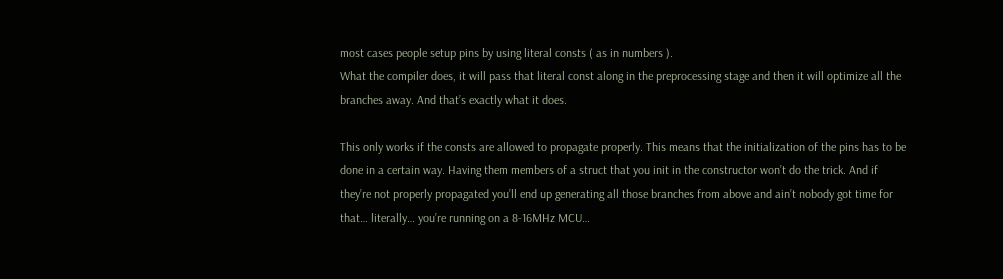most cases people setup pins by using literal consts ( as in numbers ).
What the compiler does, it will pass that literal const along in the preprocessing stage and then it will optimize all the branches away. And that’s exactly what it does.

This only works if the consts are allowed to propagate properly. This means that the initialization of the pins has to be done in a certain way. Having them members of a struct that you init in the constructor won’t do the trick. And if they’re not properly propagated you’ll end up generating all those branches from above and ain’t nobody got time for that… literally… you’re running on a 8-16MHz MCU…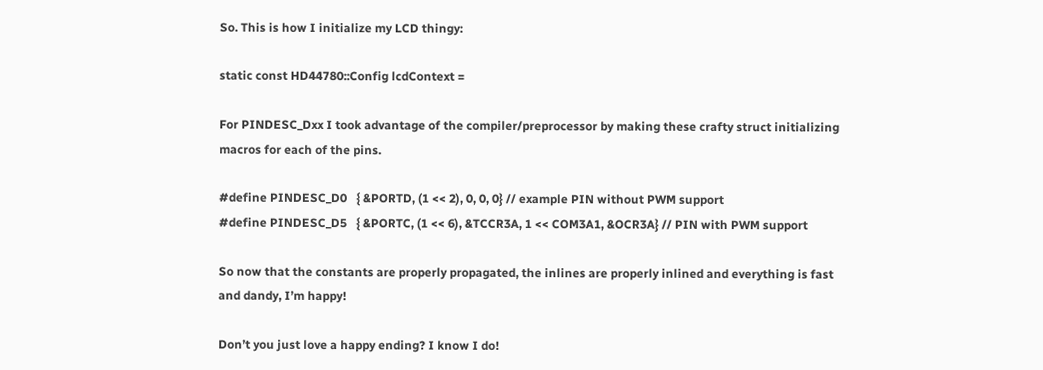So. This is how I initialize my LCD thingy:

static const HD44780::Config lcdContext =

For PINDESC_Dxx I took advantage of the compiler/preprocessor by making these crafty struct initializing macros for each of the pins.

#define PINDESC_D0   { &PORTD, (1 << 2), 0, 0, 0} // example PIN without PWM support
#define PINDESC_D5   { &PORTC, (1 << 6), &TCCR3A, 1 << COM3A1, &OCR3A} // PIN with PWM support

So now that the constants are properly propagated, the inlines are properly inlined and everything is fast and dandy, I’m happy!

Don’t you just love a happy ending? I know I do!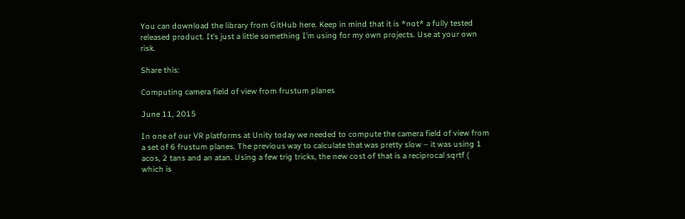You can download the library from GitHub here. Keep in mind that it is *not* a fully tested released product. It’s just a little something I’m using for my own projects. Use at your own risk.

Share this:

Computing camera field of view from frustum planes

June 11, 2015

In one of our VR platforms at Unity today we needed to compute the camera field of view from a set of 6 frustum planes. The previous way to calculate that was pretty slow – it was using 1 acos, 2 tans and an atan. Using a few trig tricks, the new cost of that is a reciprocal sqrtf ( which is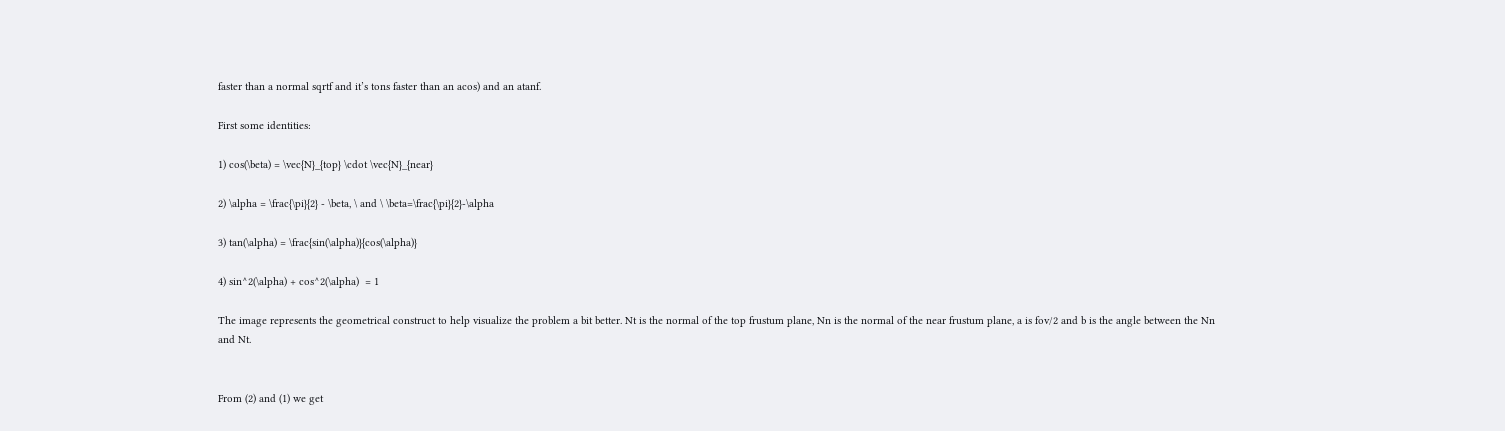faster than a normal sqrtf and it’s tons faster than an acos) and an atanf.

First some identities:

1) cos(\beta) = \vec{N}_{top} \cdot \vec{N}_{near}

2) \alpha = \frac{\pi}{2} - \beta, \ and \ \beta=\frac{\pi}{2}-\alpha

3) tan(\alpha) = \frac{sin(\alpha)}{cos(\alpha)}

4) sin^2(\alpha) + cos^2(\alpha)  = 1

The image represents the geometrical construct to help visualize the problem a bit better. Nt is the normal of the top frustum plane, Nn is the normal of the near frustum plane, a is fov/2 and b is the angle between the Nn and Nt.


From (2) and (1) we get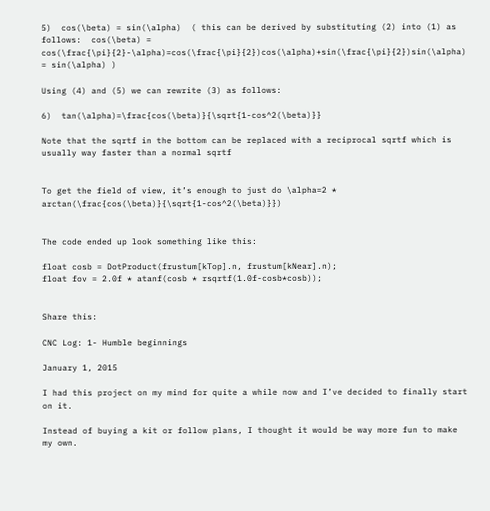5)  cos(\beta) = sin(\alpha)  ( this can be derived by substituting (2) into (1) as follows:  cos(\beta) = cos(\frac{\pi}{2}-\alpha)=cos(\frac{\pi}{2})cos(\alpha)+sin(\frac{\pi}{2})sin(\alpha) = sin(\alpha) )

Using (4) and (5) we can rewrite (3) as follows:

6)  tan(\alpha)=\frac{cos(\beta)}{\sqrt{1-cos^2(\beta)}}

Note that the sqrtf in the bottom can be replaced with a reciprocal sqrtf which is usually way faster than a normal sqrtf


To get the field of view, it’s enough to just do \alpha=2 * arctan(\frac{cos(\beta)}{\sqrt{1-cos^2(\beta)}})


The code ended up look something like this:

float cosb = DotProduct(frustum[kTop].n, frustum[kNear].n);
float fov = 2.0f * atanf(cosb * rsqrtf(1.0f-cosb*cosb));


Share this:

CNC Log: 1- Humble beginnings

January 1, 2015

I had this project on my mind for quite a while now and I’ve decided to finally start on it.

Instead of buying a kit or follow plans, I thought it would be way more fun to make my own.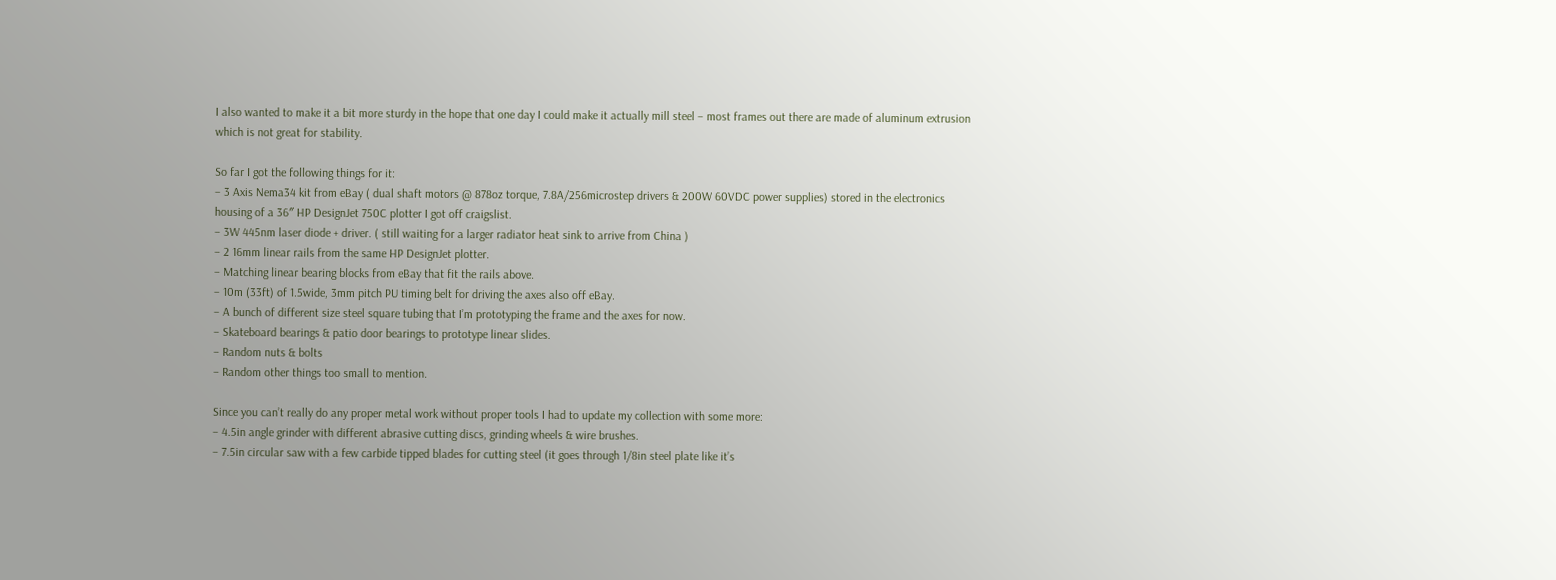I also wanted to make it a bit more sturdy in the hope that one day I could make it actually mill steel – most frames out there are made of aluminum extrusion which is not great for stability.

So far I got the following things for it:
– 3 Axis Nema34 kit from eBay ( dual shaft motors @ 878oz torque, 7.8A/256microstep drivers & 200W 60VDC power supplies) stored in the electronics housing of a 36″ HP DesignJet 750C plotter I got off craigslist.
– 3W 445nm laser diode + driver. ( still waiting for a larger radiator heat sink to arrive from China )
– 2 16mm linear rails from the same HP DesignJet plotter.
– Matching linear bearing blocks from eBay that fit the rails above.
– 10m (33ft) of 1.5wide, 3mm pitch PU timing belt for driving the axes also off eBay.
– A bunch of different size steel square tubing that I’m prototyping the frame and the axes for now.
– Skateboard bearings & patio door bearings to prototype linear slides.
– Random nuts & bolts
– Random other things too small to mention.

Since you can’t really do any proper metal work without proper tools I had to update my collection with some more:
– 4.5in angle grinder with different abrasive cutting discs, grinding wheels & wire brushes.
– 7.5in circular saw with a few carbide tipped blades for cutting steel (it goes through 1/8in steel plate like it’s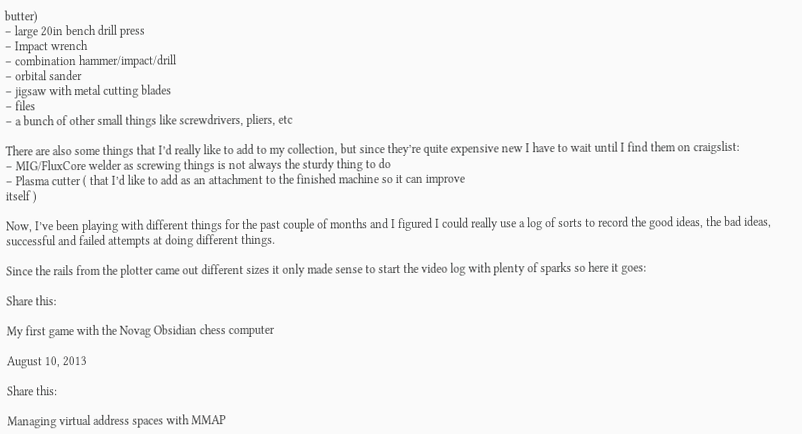butter)
– large 20in bench drill press
– Impact wrench
– combination hammer/impact/drill
– orbital sander
– jigsaw with metal cutting blades
– files
– a bunch of other small things like screwdrivers, pliers, etc

There are also some things that I’d really like to add to my collection, but since they’re quite expensive new I have to wait until I find them on craigslist:
– MIG/FluxCore welder as screwing things is not always the sturdy thing to do
– Plasma cutter ( that I’d like to add as an attachment to the finished machine so it can improve
itself )

Now, I’ve been playing with different things for the past couple of months and I figured I could really use a log of sorts to record the good ideas, the bad ideas, successful and failed attempts at doing different things.

Since the rails from the plotter came out different sizes it only made sense to start the video log with plenty of sparks so here it goes:

Share this:

My first game with the Novag Obsidian chess computer

August 10, 2013

Share this:

Managing virtual address spaces with MMAP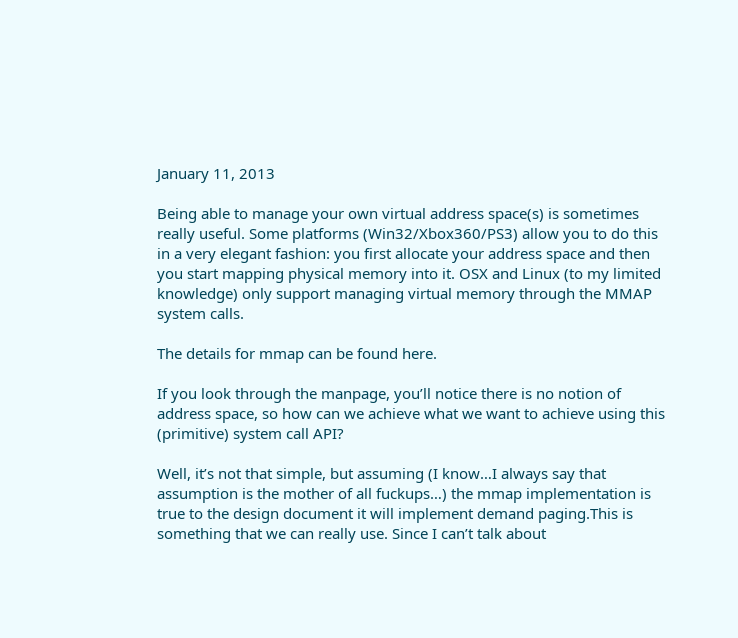January 11, 2013

Being able to manage your own virtual address space(s) is sometimes really useful. Some platforms (Win32/Xbox360/PS3) allow you to do this in a very elegant fashion: you first allocate your address space and then you start mapping physical memory into it. OSX and Linux (to my limited knowledge) only support managing virtual memory through the MMAP system calls.

The details for mmap can be found here.

If you look through the manpage, you’ll notice there is no notion of address space, so how can we achieve what we want to achieve using this (primitive) system call API?

Well, it’s not that simple, but assuming (I know…I always say that assumption is the mother of all fuckups…) the mmap implementation is true to the design document it will implement demand paging.This is something that we can really use. Since I can’t talk about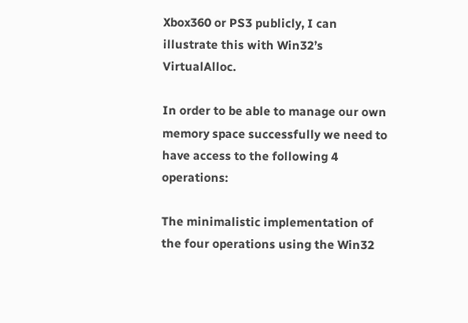Xbox360 or PS3 publicly, I can illustrate this with Win32’s VirtualAlloc.

In order to be able to manage our own memory space successfully we need to have access to the following 4 operations:

The minimalistic implementation of the four operations using the Win32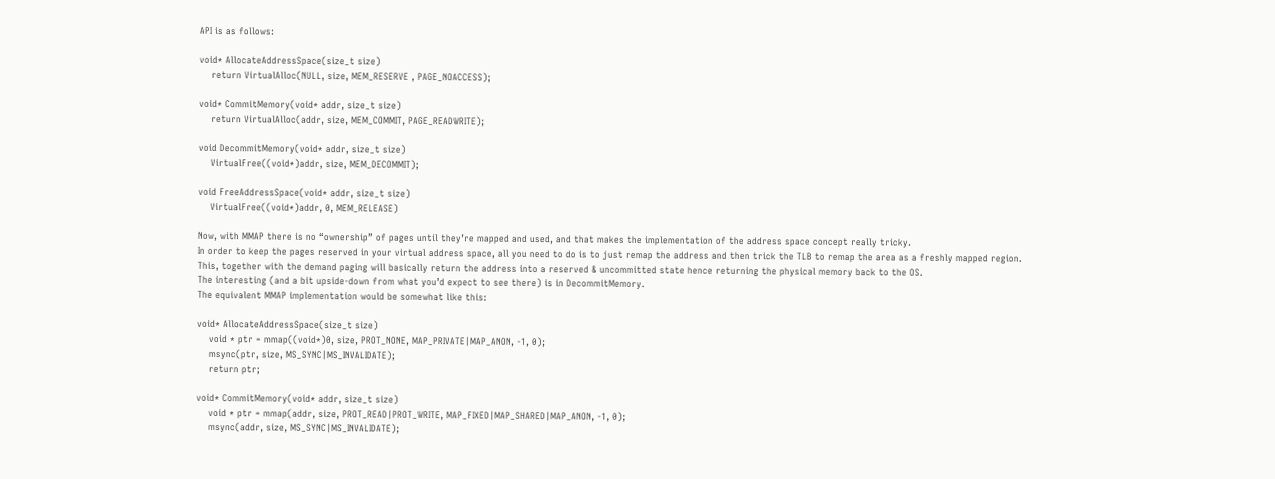API is as follows:

void* AllocateAddressSpace(size_t size)
    return VirtualAlloc(NULL, size, MEM_RESERVE , PAGE_NOACCESS);

void* CommitMemory(void* addr, size_t size)
    return VirtualAlloc(addr, size, MEM_COMMIT, PAGE_READWRITE);

void DecommitMemory(void* addr, size_t size)
    VirtualFree((void*)addr, size, MEM_DECOMMIT);

void FreeAddressSpace(void* addr, size_t size)
    VirtualFree((void*)addr, 0, MEM_RELEASE)

Now, with MMAP there is no “ownership” of pages until they’re mapped and used, and that makes the implementation of the address space concept really tricky.
In order to keep the pages reserved in your virtual address space, all you need to do is to just remap the address and then trick the TLB to remap the area as a freshly mapped region.
This, together with the demand paging will basically return the address into a reserved & uncommitted state hence returning the physical memory back to the OS.
The interesting (and a bit upside-down from what you’d expect to see there) is in DecommitMemory.
The equivalent MMAP implementation would be somewhat like this:

void* AllocateAddressSpace(size_t size)
    void * ptr = mmap((void*)0, size, PROT_NONE, MAP_PRIVATE|MAP_ANON, -1, 0);
    msync(ptr, size, MS_SYNC|MS_INVALIDATE);
    return ptr;

void* CommitMemory(void* addr, size_t size)
    void * ptr = mmap(addr, size, PROT_READ|PROT_WRITE, MAP_FIXED|MAP_SHARED|MAP_ANON, -1, 0);
    msync(addr, size, MS_SYNC|MS_INVALIDATE);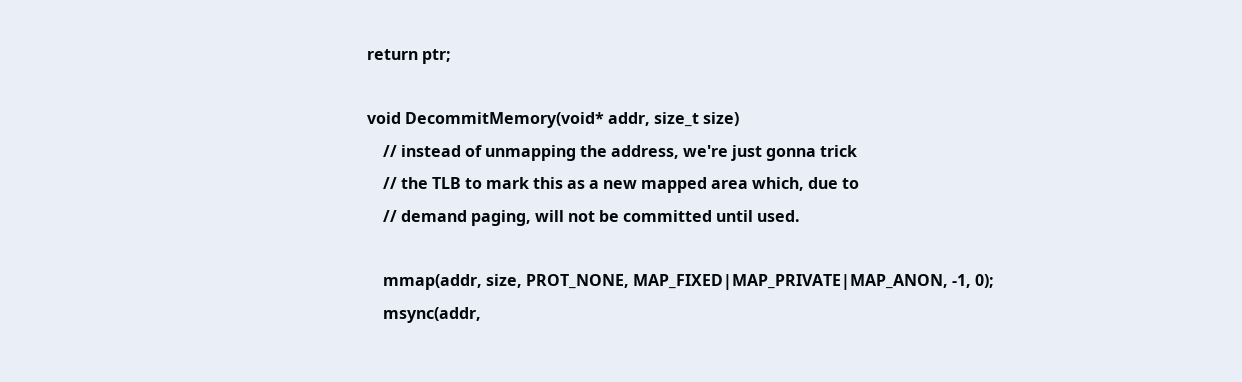return ptr;

void DecommitMemory(void* addr, size_t size)
    // instead of unmapping the address, we're just gonna trick
    // the TLB to mark this as a new mapped area which, due to
    // demand paging, will not be committed until used.

    mmap(addr, size, PROT_NONE, MAP_FIXED|MAP_PRIVATE|MAP_ANON, -1, 0);
    msync(addr,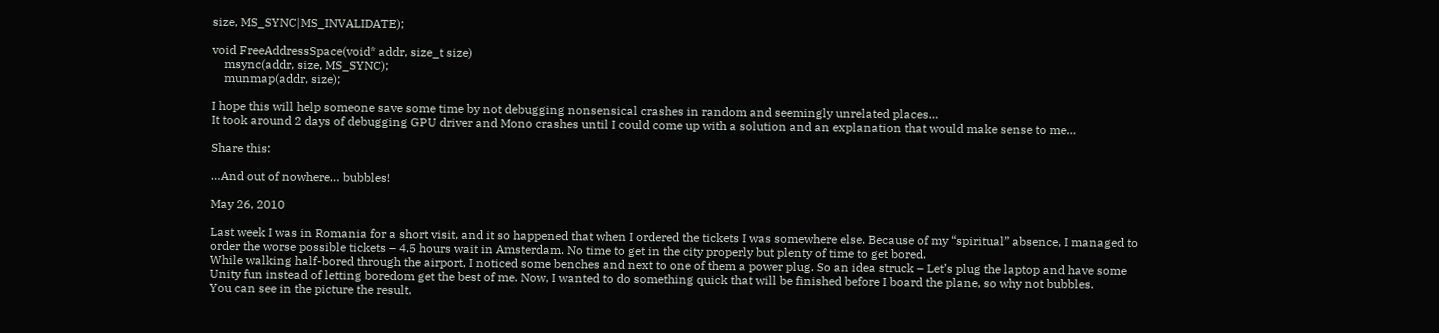size, MS_SYNC|MS_INVALIDATE);

void FreeAddressSpace(void* addr, size_t size)
    msync(addr, size, MS_SYNC);
    munmap(addr, size);

I hope this will help someone save some time by not debugging nonsensical crashes in random and seemingly unrelated places…
It took around 2 days of debugging GPU driver and Mono crashes until I could come up with a solution and an explanation that would make sense to me…

Share this:

…And out of nowhere… bubbles!

May 26, 2010

Last week I was in Romania for a short visit, and it so happened that when I ordered the tickets I was somewhere else. Because of my “spiritual” absence, I managed to order the worse possible tickets – 4.5 hours wait in Amsterdam. No time to get in the city properly but plenty of time to get bored.
While walking half-bored through the airport, I noticed some benches and next to one of them a power plug. So an idea struck – Let’s plug the laptop and have some Unity fun instead of letting boredom get the best of me. Now, I wanted to do something quick that will be finished before I board the plane, so why not bubbles.
You can see in the picture the result.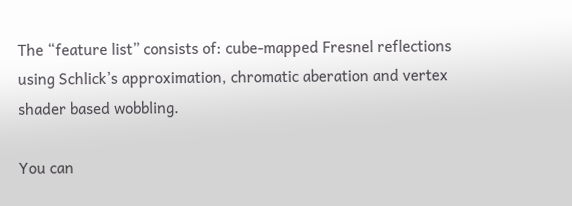The “feature list” consists of: cube-mapped Fresnel reflections using Schlick’s approximation, chromatic aberation and vertex shader based wobbling.

You can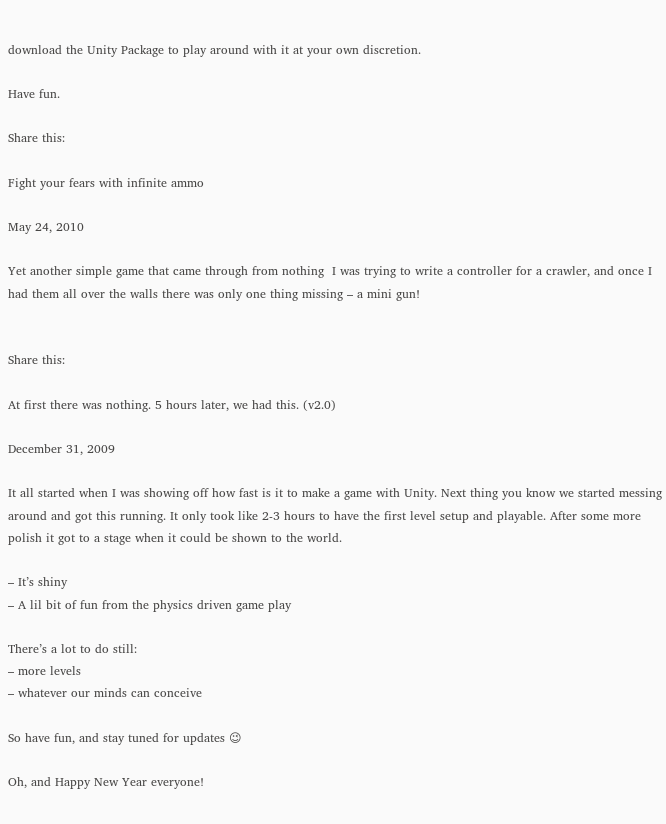download the Unity Package to play around with it at your own discretion.

Have fun.

Share this:

Fight your fears with infinite ammo

May 24, 2010

Yet another simple game that came through from nothing  I was trying to write a controller for a crawler, and once I had them all over the walls there was only one thing missing – a mini gun!


Share this:

At first there was nothing. 5 hours later, we had this. (v2.0)

December 31, 2009

It all started when I was showing off how fast is it to make a game with Unity. Next thing you know we started messing around and got this running. It only took like 2-3 hours to have the first level setup and playable. After some more polish it got to a stage when it could be shown to the world.

– It’s shiny
– A lil bit of fun from the physics driven game play

There’s a lot to do still:
– more levels
– whatever our minds can conceive

So have fun, and stay tuned for updates 😉

Oh, and Happy New Year everyone!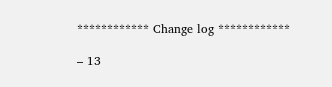************ Change log ************

– 13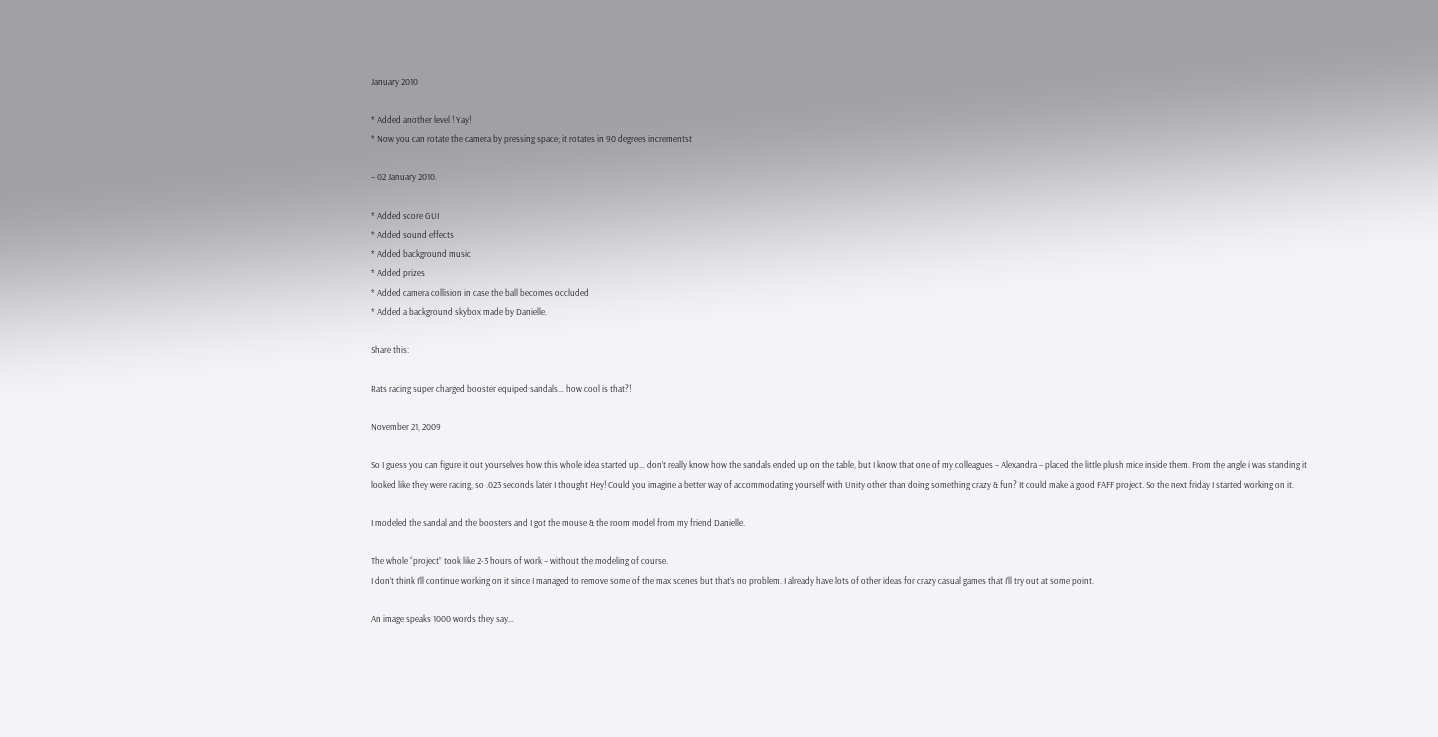January 2010

* Added another level ! Yay!
* Now you can rotate the camera by pressing space; it rotates in 90 degrees incrementst

– 02 January 2010.

* Added score GUI
* Added sound effects
* Added background music
* Added prizes
* Added camera collision in case the ball becomes occluded
* Added a background skybox made by Danielle.

Share this:

Rats racing super charged booster equiped sandals… how cool is that?!

November 21, 2009

So I guess you can figure it out yourselves how this whole idea started up… don’t really know how the sandals ended up on the table, but I know that one of my colleagues – Alexandra – placed the little plush mice inside them. From the angle i was standing it looked like they were racing, so .023 seconds later I thought Hey! Could you imagine a better way of accommodating yourself with Unity other than doing something crazy & fun? It could make a good FAFF project. So the next friday I started working on it.

I modeled the sandal and the boosters and I got the mouse & the room model from my friend Danielle.

The whole “project” took like 2-3 hours of work – without the modeling of course.
I don’t think I’ll continue working on it since I managed to remove some of the max scenes but that’s no problem. I already have lots of other ideas for crazy casual games that I’ll try out at some point.

An image speaks 1000 words they say…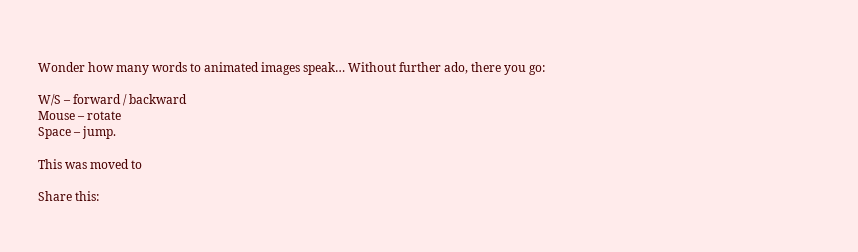Wonder how many words to animated images speak… Without further ado, there you go:

W/S – forward / backward
Mouse – rotate
Space – jump.

This was moved to

Share this: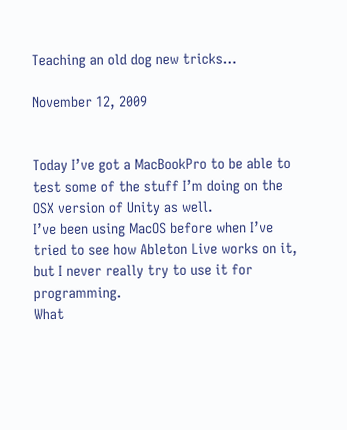Teaching an old dog new tricks…

November 12, 2009


Today I’ve got a MacBookPro to be able to test some of the stuff I’m doing on the OSX version of Unity as well.
I’ve been using MacOS before when I’ve tried to see how Ableton Live works on it, but I never really try to use it for programming.
What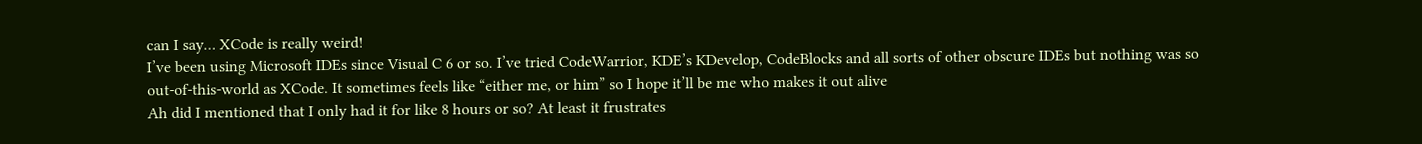can I say… XCode is really weird!
I’ve been using Microsoft IDEs since Visual C 6 or so. I’ve tried CodeWarrior, KDE’s KDevelop, CodeBlocks and all sorts of other obscure IDEs but nothing was so out-of-this-world as XCode. It sometimes feels like “either me, or him” so I hope it’ll be me who makes it out alive
Ah did I mentioned that I only had it for like 8 hours or so? At least it frustrates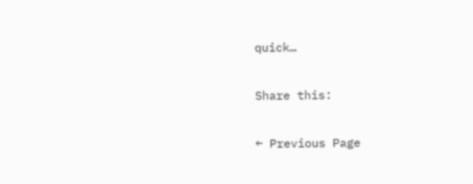quick…

Share this:

← Previous Page